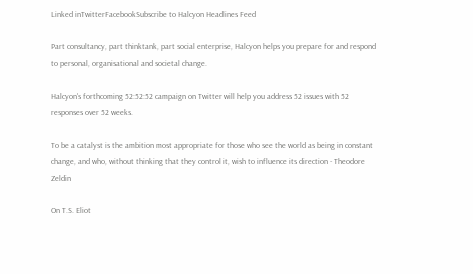Linked inTwitterFacebookSubscribe to Halcyon Headlines Feed

Part consultancy, part thinktank, part social enterprise, Halcyon helps you prepare for and respond to personal, organisational and societal change.

Halcyon's forthcoming 52:52:52 campaign on Twitter will help you address 52 issues with 52 responses over 52 weeks.

To be a catalyst is the ambition most appropriate for those who see the world as being in constant change, and who, without thinking that they control it, wish to influence its direction - Theodore Zeldin

On T.S. Eliot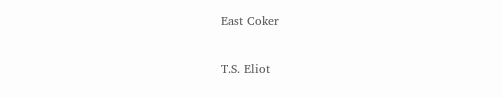East Coker

T.S. Eliot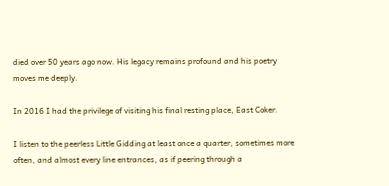died over 50 years ago now. His legacy remains profound and his poetry moves me deeply.

In 2016 I had the privilege of visiting his final resting place, East Coker.

I listen to the peerless Little Gidding at least once a quarter, sometimes more often, and almost every line entrances, as if peering through a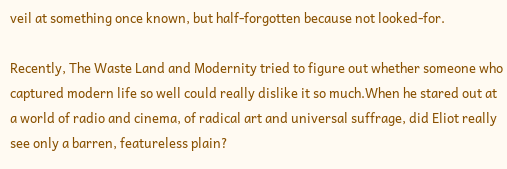veil at something once known, but half-forgotten because not looked-for.

Recently, The Waste Land and Modernity tried to figure out whether someone who captured modern life so well could really dislike it so much.When he stared out at a world of radio and cinema, of radical art and universal suffrage, did Eliot really see only a barren, featureless plain?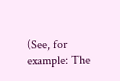(See, for example: The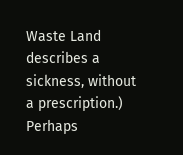Waste Land describes a sickness, without a prescription.) Perhaps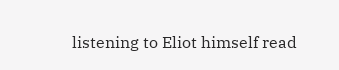listening to Eliot himself read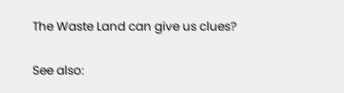The Waste Land can give us clues?

See also: